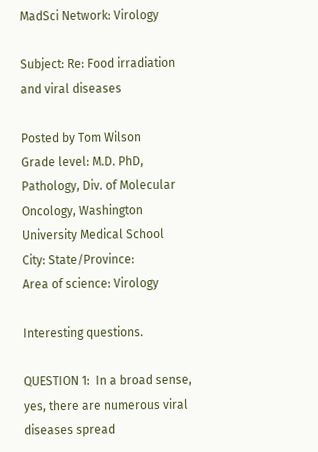MadSci Network: Virology

Subject: Re: Food irradiation and viral diseases

Posted by Tom Wilson
Grade level: M.D. PhD, Pathology, Div. of Molecular Oncology, Washington University Medical School
City: State/Province:
Area of science: Virology

Interesting questions.

QUESTION 1:  In a broad sense, yes, there are numerous viral diseases spread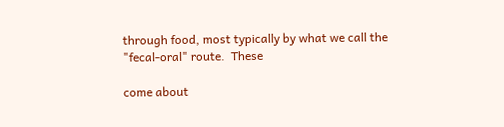through food, most typically by what we call the "fecal-oral" route.  These

come about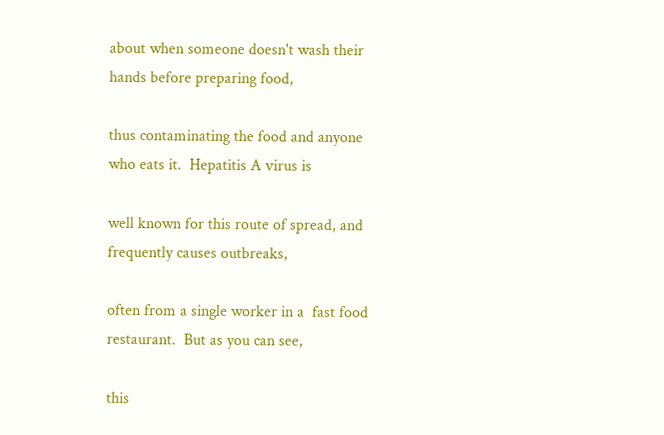about when someone doesn't wash their hands before preparing food,

thus contaminating the food and anyone who eats it.  Hepatitis A virus is

well known for this route of spread, and frequently causes outbreaks,

often from a single worker in a  fast food restaurant.  But as you can see,

this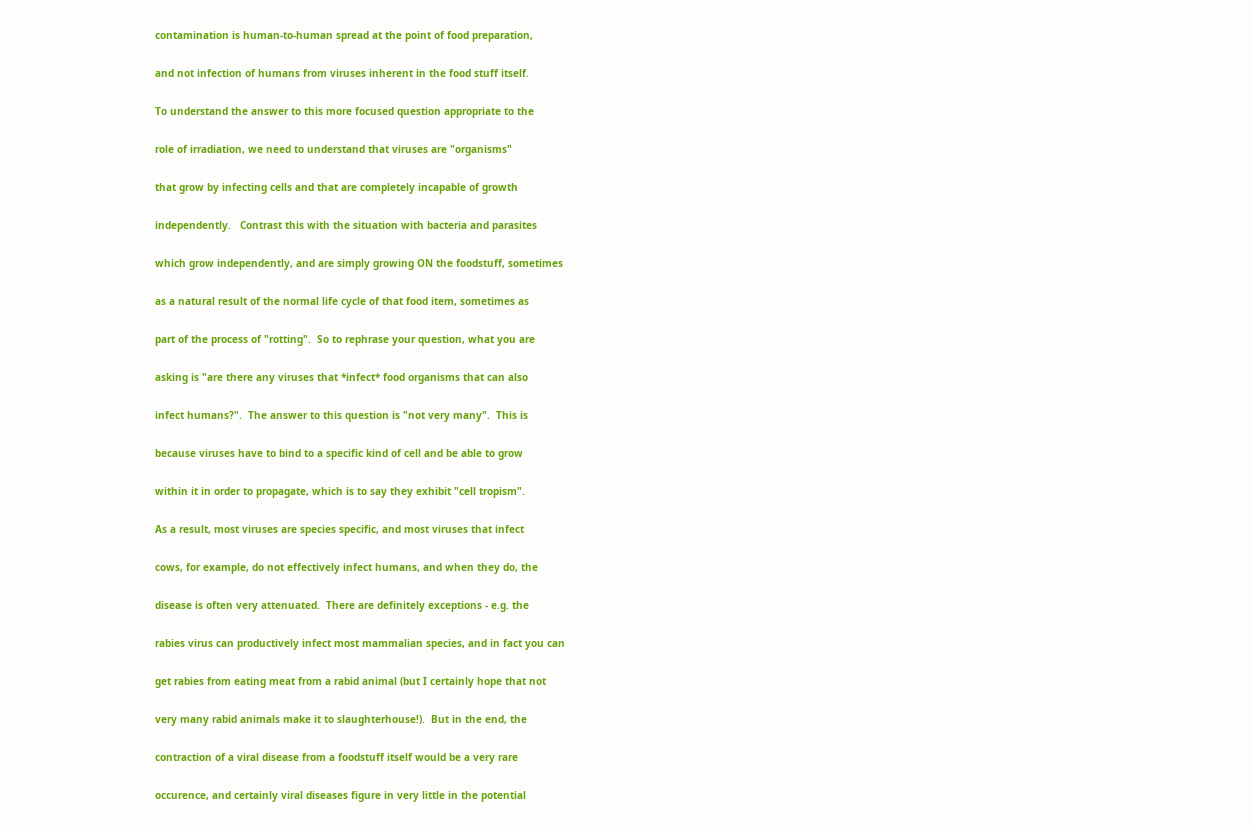contamination is human-to-human spread at the point of food preparation,

and not infection of humans from viruses inherent in the food stuff itself.

To understand the answer to this more focused question appropriate to the

role of irradiation, we need to understand that viruses are "organisms"

that grow by infecting cells and that are completely incapable of growth

independently.   Contrast this with the situation with bacteria and parasites

which grow independently, and are simply growing ON the foodstuff, sometimes

as a natural result of the normal life cycle of that food item, sometimes as

part of the process of "rotting".  So to rephrase your question, what you are

asking is "are there any viruses that *infect* food organisms that can also

infect humans?".  The answer to this question is "not very many".  This is

because viruses have to bind to a specific kind of cell and be able to grow

within it in order to propagate, which is to say they exhibit "cell tropism".

As a result, most viruses are species specific, and most viruses that infect

cows, for example, do not effectively infect humans, and when they do, the

disease is often very attenuated.  There are definitely exceptions - e.g. the

rabies virus can productively infect most mammalian species, and in fact you can

get rabies from eating meat from a rabid animal (but I certainly hope that not

very many rabid animals make it to slaughterhouse!).  But in the end, the

contraction of a viral disease from a foodstuff itself would be a very rare

occurence, and certainly viral diseases figure in very little in the potential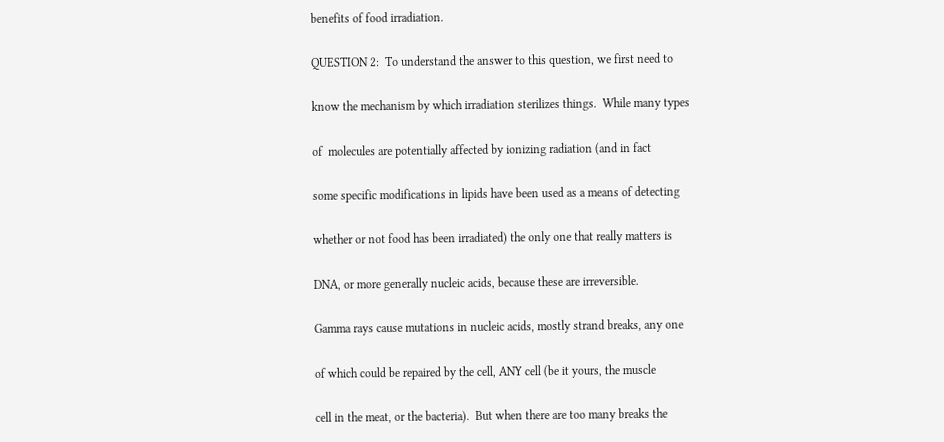benefits of food irradiation.

QUESTION 2:  To understand the answer to this question, we first need to

know the mechanism by which irradiation sterilizes things.  While many types

of  molecules are potentially affected by ionizing radiation (and in fact

some specific modifications in lipids have been used as a means of detecting

whether or not food has been irradiated) the only one that really matters is

DNA, or more generally nucleic acids, because these are irreversible.

Gamma rays cause mutations in nucleic acids, mostly strand breaks, any one

of which could be repaired by the cell, ANY cell (be it yours, the muscle

cell in the meat, or the bacteria).  But when there are too many breaks the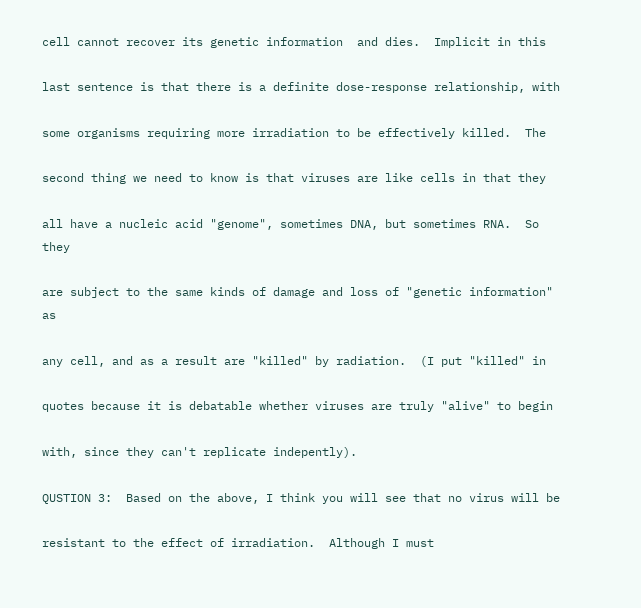cell cannot recover its genetic information  and dies.  Implicit in this

last sentence is that there is a definite dose-response relationship, with

some organisms requiring more irradiation to be effectively killed.  The

second thing we need to know is that viruses are like cells in that they

all have a nucleic acid "genome", sometimes DNA, but sometimes RNA.  So they

are subject to the same kinds of damage and loss of "genetic information" as

any cell, and as a result are "killed" by radiation.  (I put "killed" in

quotes because it is debatable whether viruses are truly "alive" to begin

with, since they can't replicate indepently).

QUSTION 3:  Based on the above, I think you will see that no virus will be

resistant to the effect of irradiation.  Although I must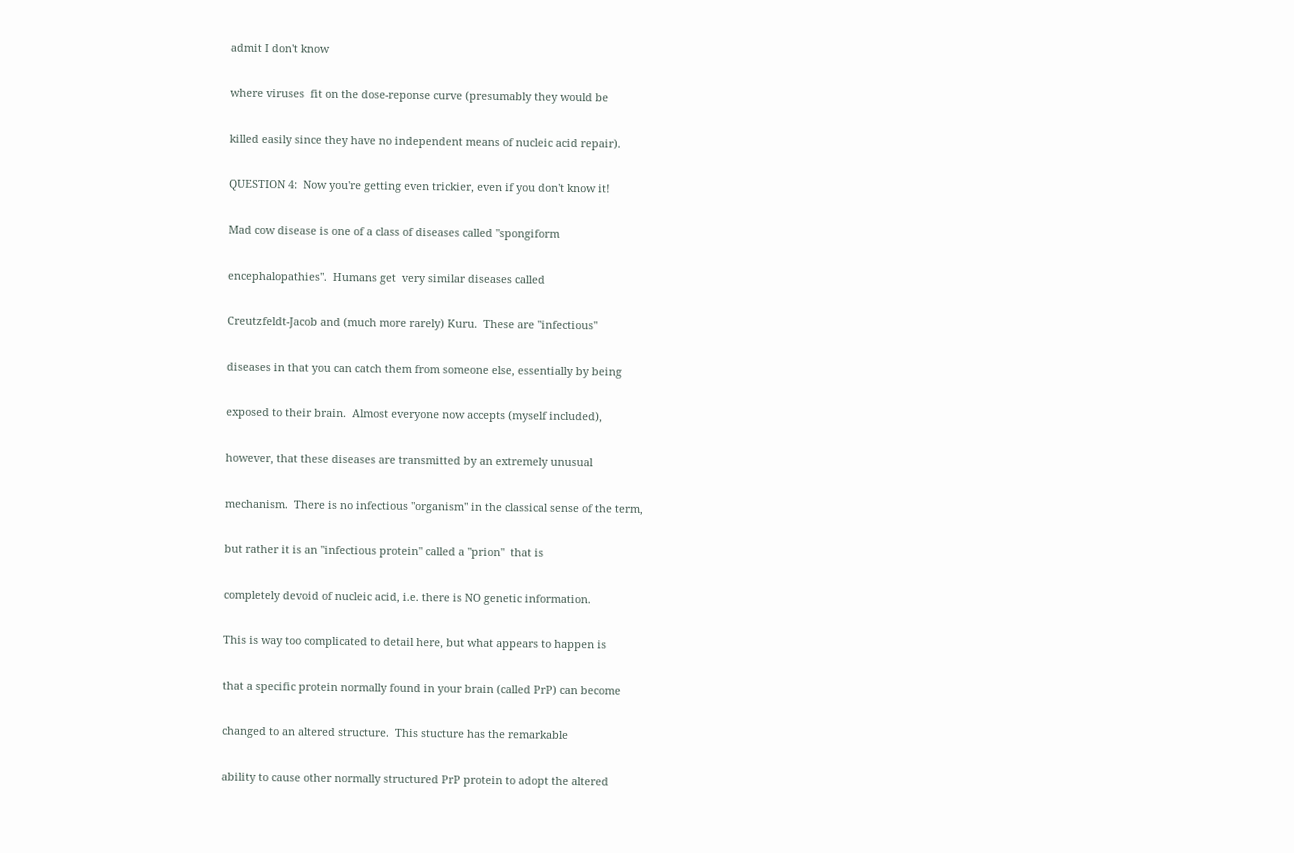admit I don't know

where viruses  fit on the dose-reponse curve (presumably they would be

killed easily since they have no independent means of nucleic acid repair).

QUESTION 4:  Now you're getting even trickier, even if you don't know it!

Mad cow disease is one of a class of diseases called "spongiform

encephalopathies".  Humans get  very similar diseases called

Creutzfeldt-Jacob and (much more rarely) Kuru.  These are "infectious"

diseases in that you can catch them from someone else, essentially by being

exposed to their brain.  Almost everyone now accepts (myself included),

however, that these diseases are transmitted by an extremely unusual

mechanism.  There is no infectious "organism" in the classical sense of the term,

but rather it is an "infectious protein" called a "prion"  that is

completely devoid of nucleic acid, i.e. there is NO genetic information.

This is way too complicated to detail here, but what appears to happen is

that a specific protein normally found in your brain (called PrP) can become

changed to an altered structure.  This stucture has the remarkable

ability to cause other normally structured PrP protein to adopt the altered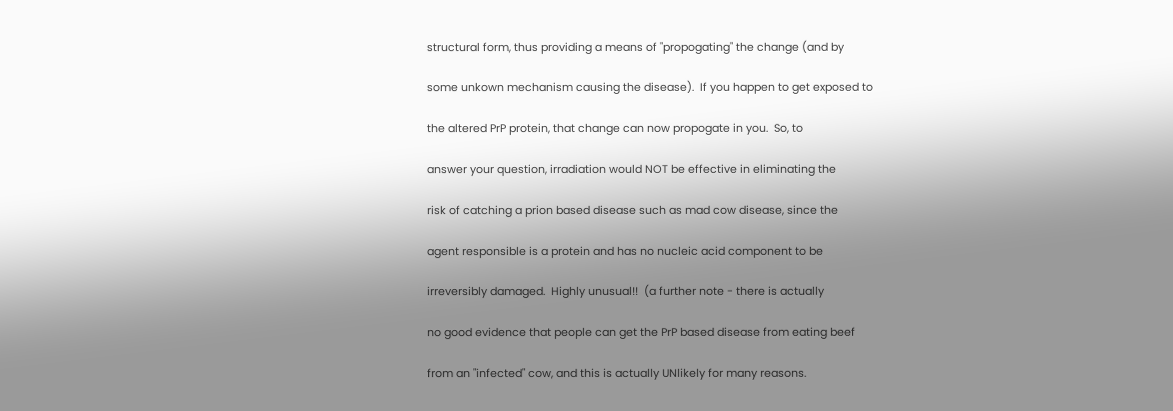structural form, thus providing a means of "propogating" the change (and by

some unkown mechanism causing the disease).  If you happen to get exposed to

the altered PrP protein, that change can now propogate in you.  So, to

answer your question, irradiation would NOT be effective in eliminating the

risk of catching a prion based disease such as mad cow disease, since the

agent responsible is a protein and has no nucleic acid component to be

irreversibly damaged.  Highly unusual!!  (a further note - there is actually

no good evidence that people can get the PrP based disease from eating beef

from an "infected" cow, and this is actually UNlikely for many reasons.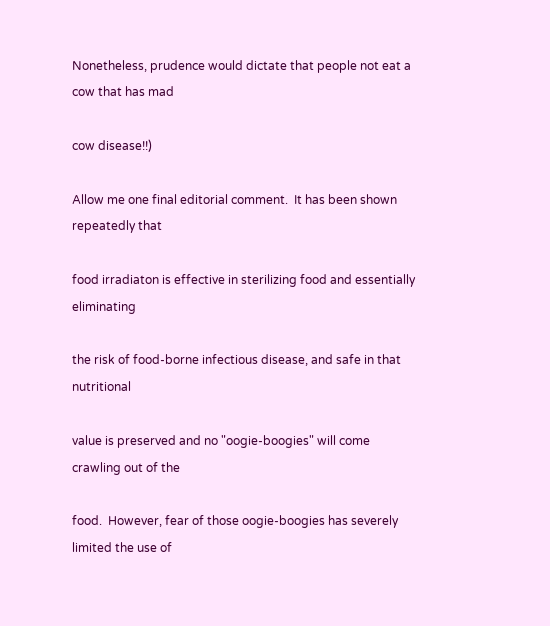Nonetheless, prudence would dictate that people not eat a cow that has mad

cow disease!!)

Allow me one final editorial comment.  It has been shown repeatedly that

food irradiaton is effective in sterilizing food and essentially eliminating

the risk of food-borne infectious disease, and safe in that nutritional

value is preserved and no "oogie-boogies" will come crawling out of the

food.  However, fear of those oogie-boogies has severely limited the use of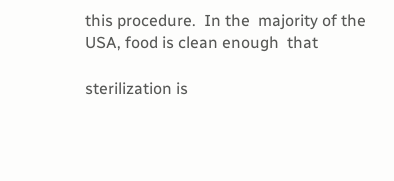this procedure.  In the  majority of the USA, food is clean enough  that

sterilization is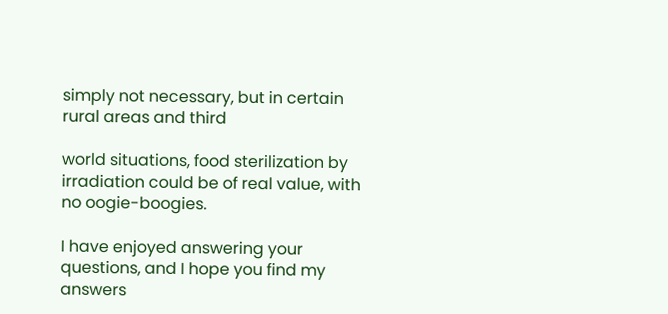simply not necessary, but in certain rural areas and third

world situations, food sterilization by irradiation could be of real value, with no oogie-boogies.

I have enjoyed answering your questions, and I hope you find my answers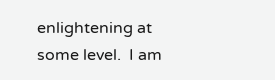enlightening at some level.  I am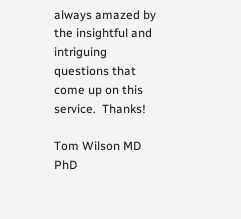always amazed by the insightful and intriguing questions that come up on this service.  Thanks!

Tom Wilson MD PhD